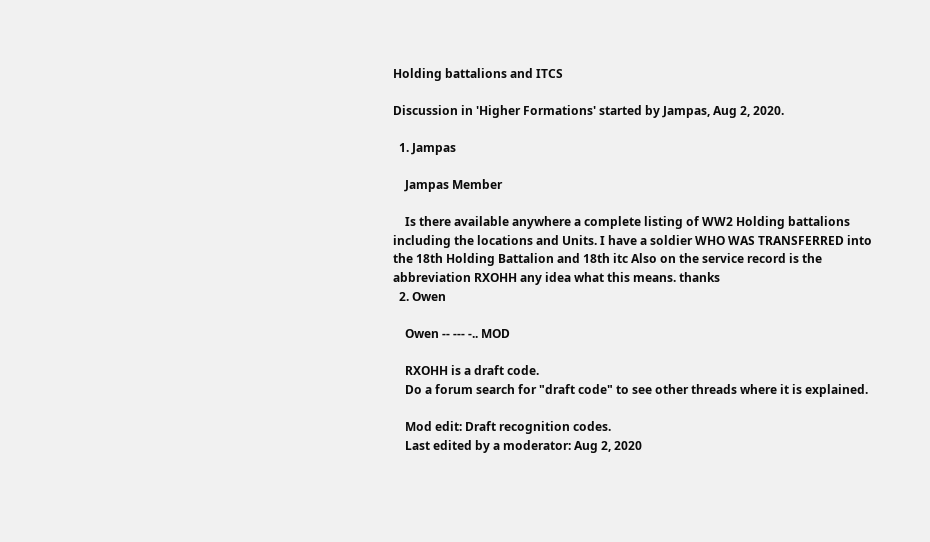Holding battalions and ITCS

Discussion in 'Higher Formations' started by Jampas, Aug 2, 2020.

  1. Jampas

    Jampas Member

    Is there available anywhere a complete listing of WW2 Holding battalions including the locations and Units. I have a soldier WHO WAS TRANSFERRED into the 18th Holding Battalion and 18th itc Also on the service record is the abbreviation RXOHH any idea what this means. thanks
  2. Owen

    Owen -- --- -.. MOD

    RXOHH is a draft code.
    Do a forum search for "draft code" to see other threads where it is explained.

    Mod edit: Draft recognition codes.
    Last edited by a moderator: Aug 2, 2020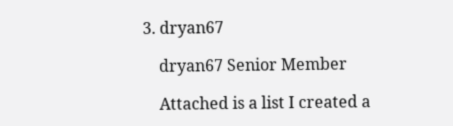3. dryan67

    dryan67 Senior Member

    Attached is a list I created a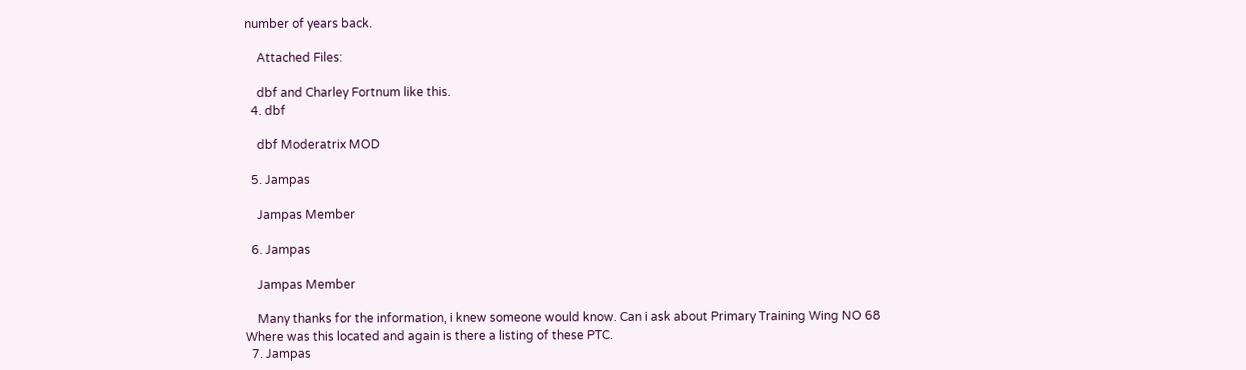number of years back.

    Attached Files:

    dbf and Charley Fortnum like this.
  4. dbf

    dbf Moderatrix MOD

  5. Jampas

    Jampas Member

  6. Jampas

    Jampas Member

    Many thanks for the information, i knew someone would know. Can i ask about Primary Training Wing NO 68 Where was this located and again is there a listing of these PTC.
  7. Jampas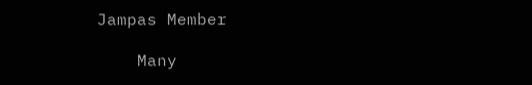Jampas Member

    Many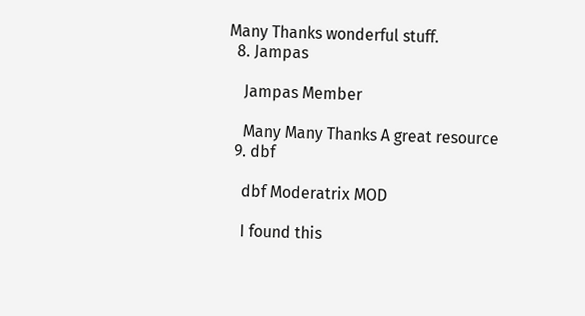Many Thanks wonderful stuff.
  8. Jampas

    Jampas Member

    Many Many Thanks A great resource
  9. dbf

    dbf Moderatrix MOD

    I found this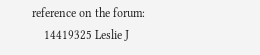reference on the forum:
    14419325 Leslie J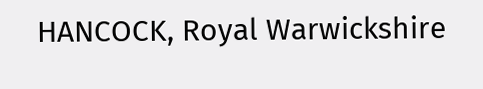HANCOCK, Royal Warwickshire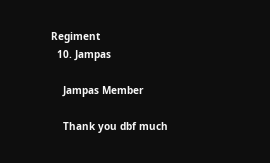Regiment
  10. Jampas

    Jampas Member

    Thank you dbf much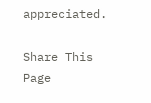appreciated.

Share This Page